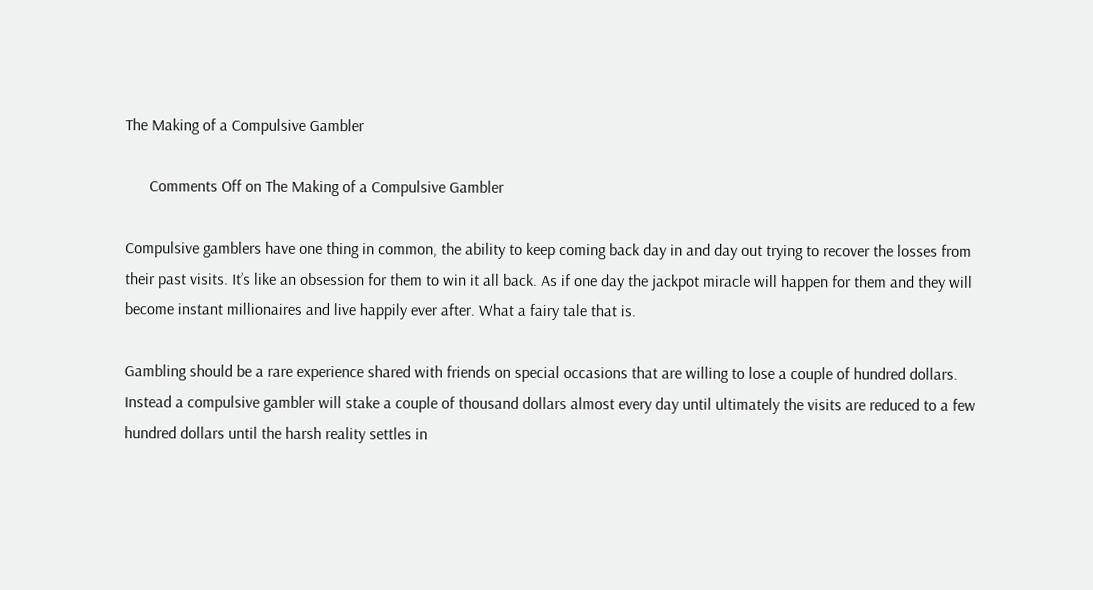The Making of a Compulsive Gambler

      Comments Off on The Making of a Compulsive Gambler

Compulsive gamblers have one thing in common, the ability to keep coming back day in and day out trying to recover the losses from their past visits. It’s like an obsession for them to win it all back. As if one day the jackpot miracle will happen for them and they will become instant millionaires and live happily ever after. What a fairy tale that is.

Gambling should be a rare experience shared with friends on special occasions that are willing to lose a couple of hundred dollars. Instead a compulsive gambler will stake a couple of thousand dollars almost every day until ultimately the visits are reduced to a few hundred dollars until the harsh reality settles in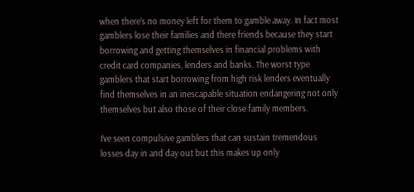when there’s no money left for them to gamble away. In fact most gamblers lose their families and there friends because they start borrowing and getting themselves in financial problems with credit card companies, lenders and banks. The worst type gamblers that start borrowing from high risk lenders eventually find themselves in an inescapable situation endangering not only themselves but also those of their close family members.

I’ve seen compulsive gamblers that can sustain tremendous losses day in and day out but this makes up only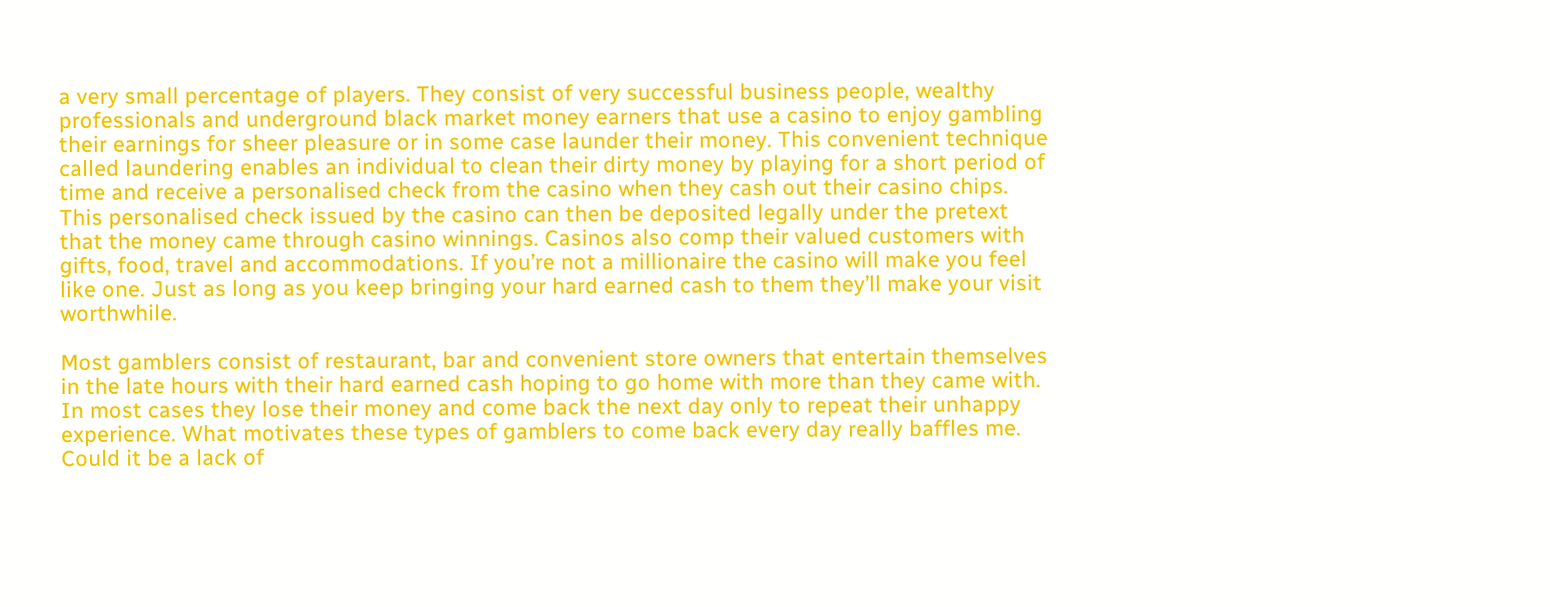a very small percentage of players. They consist of very successful business people, wealthy professionals and underground black market money earners that use a casino to enjoy gambling their earnings for sheer pleasure or in some case launder their money. This convenient technique called laundering enables an individual to clean their dirty money by playing for a short period of time and receive a personalised check from the casino when they cash out their casino chips. This personalised check issued by the casino can then be deposited legally under the pretext that the money came through casino winnings. Casinos also comp their valued customers with gifts, food, travel and accommodations. If you’re not a millionaire the casino will make you feel like one. Just as long as you keep bringing your hard earned cash to them they’ll make your visit worthwhile.

Most gamblers consist of restaurant, bar and convenient store owners that entertain themselves in the late hours with their hard earned cash hoping to go home with more than they came with. In most cases they lose their money and come back the next day only to repeat their unhappy experience. What motivates these types of gamblers to come back every day really baffles me. Could it be a lack of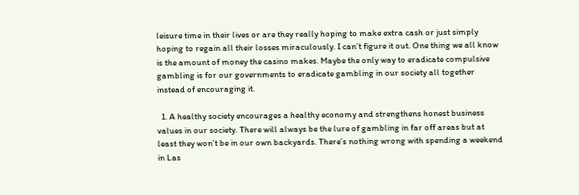leisure time in their lives or are they really hoping to make extra cash or just simply hoping to regain all their losses miraculously. I can’t figure it out. One thing we all know is the amount of money the casino makes. Maybe the only way to eradicate compulsive gambling is for our governments to eradicate gambling in our society all together instead of encouraging it.

  1. A healthy society encourages a healthy economy and strengthens honest business values in our society. There will always be the lure of gambling in far off areas but at least they won’t be in our own backyards. There’s nothing wrong with spending a weekend in Las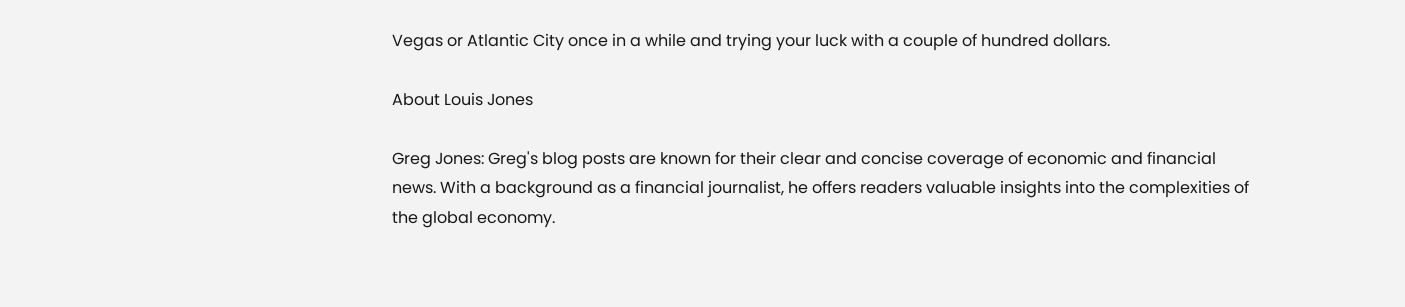Vegas or Atlantic City once in a while and trying your luck with a couple of hundred dollars.

About Louis Jones

Greg Jones: Greg's blog posts are known for their clear and concise coverage of economic and financial news. With a background as a financial journalist, he offers readers valuable insights into the complexities of the global economy.